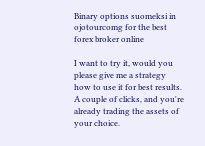Binary options suomeksi in ojotourcomg for the best forex broker online

I want to try it, would you please give me a strategy how to use it for best results. A couple of clicks, and you're already trading the assets of your choice.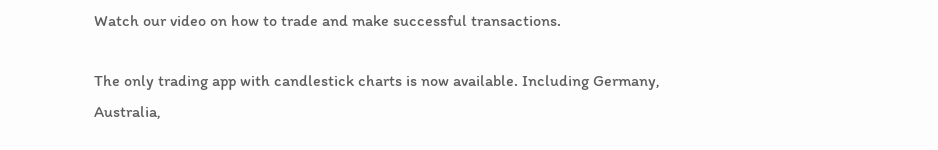Watch our video on how to trade and make successful transactions.

The only trading app with candlestick charts is now available. Including Germany, Australia,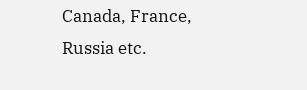Canada, France, Russia etc.